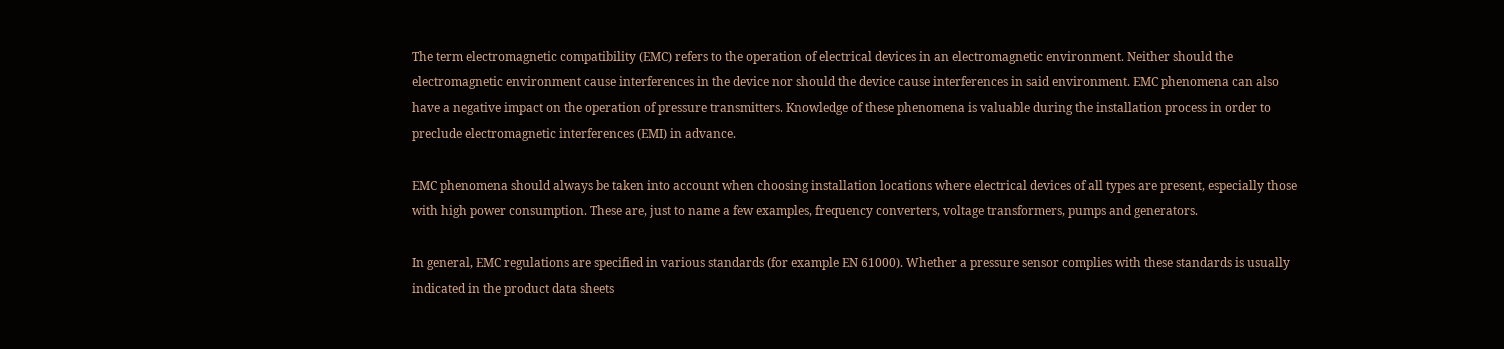The term electromagnetic compatibility (EMC) refers to the operation of electrical devices in an electromagnetic environment. Neither should the electromagnetic environment cause interferences in the device nor should the device cause interferences in said environment. EMC phenomena can also have a negative impact on the operation of pressure transmitters. Knowledge of these phenomena is valuable during the installation process in order to preclude electromagnetic interferences (EMI) in advance.

EMC phenomena should always be taken into account when choosing installation locations where electrical devices of all types are present, especially those with high power consumption. These are, just to name a few examples, frequency converters, voltage transformers, pumps and generators.

In general, EMC regulations are specified in various standards (for example EN 61000). Whether a pressure sensor complies with these standards is usually indicated in the product data sheets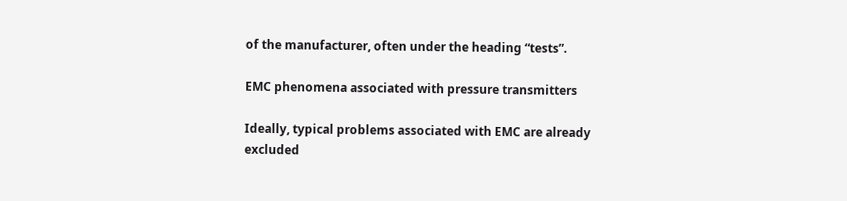of the manufacturer, often under the heading “tests”.

EMC phenomena associated with pressure transmitters

Ideally, typical problems associated with EMC are already excluded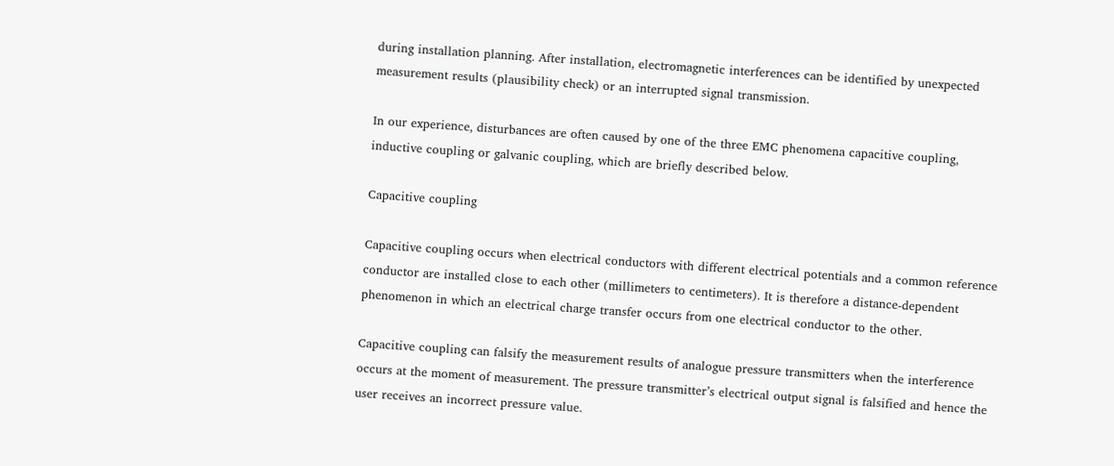during installation planning. After installation, electromagnetic interferences can be identified by unexpected measurement results (plausibility check) or an interrupted signal transmission.

In our experience, disturbances are often caused by one of the three EMC phenomena capacitive coupling, inductive coupling or galvanic coupling, which are briefly described below.

Capacitive coupling

Capacitive coupling occurs when electrical conductors with different electrical potentials and a common reference conductor are installed close to each other (millimeters to centimeters). It is therefore a distance-dependent phenomenon in which an electrical charge transfer occurs from one electrical conductor to the other.

Capacitive coupling can falsify the measurement results of analogue pressure transmitters when the interference occurs at the moment of measurement. The pressure transmitter’s electrical output signal is falsified and hence the user receives an incorrect pressure value.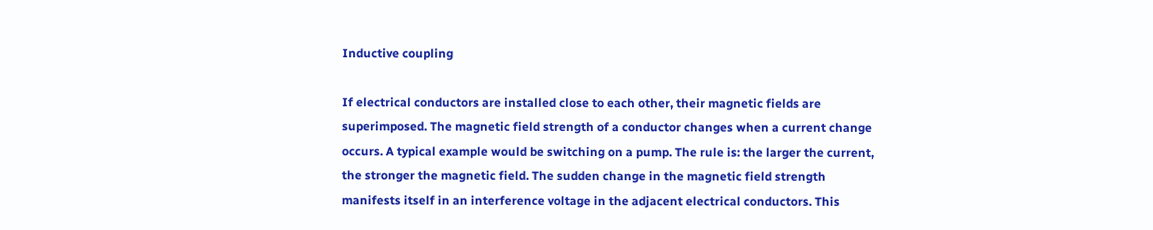Inductive coupling

If electrical conductors are installed close to each other, their magnetic fields are superimposed. The magnetic field strength of a conductor changes when a current change occurs. A typical example would be switching on a pump. The rule is: the larger the current, the stronger the magnetic field. The sudden change in the magnetic field strength manifests itself in an interference voltage in the adjacent electrical conductors. This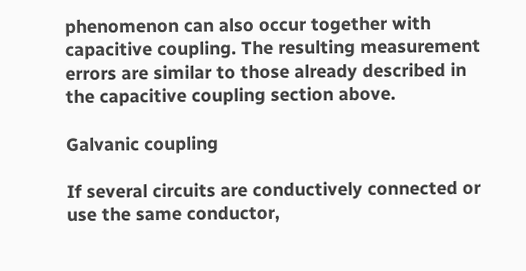phenomenon can also occur together with capacitive coupling. The resulting measurement errors are similar to those already described in the capacitive coupling section above.

Galvanic coupling

If several circuits are conductively connected or use the same conductor,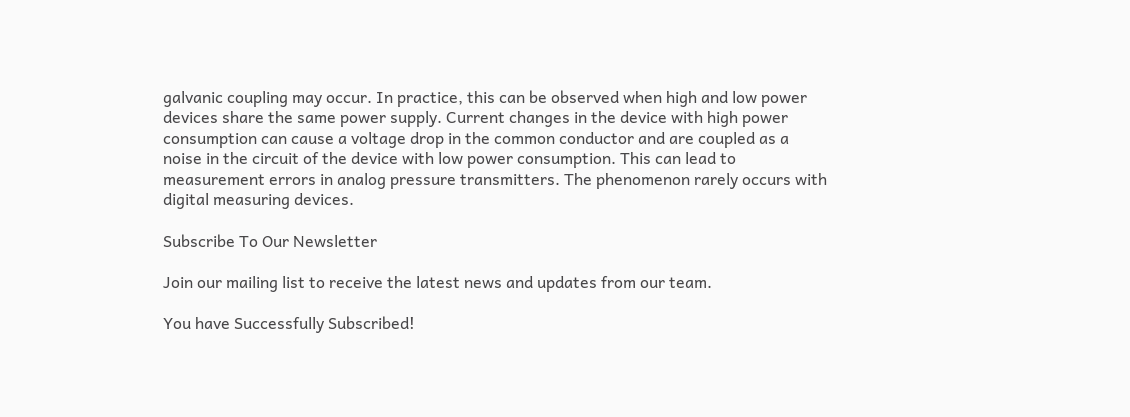galvanic coupling may occur. In practice, this can be observed when high and low power devices share the same power supply. Current changes in the device with high power consumption can cause a voltage drop in the common conductor and are coupled as a noise in the circuit of the device with low power consumption. This can lead to measurement errors in analog pressure transmitters. The phenomenon rarely occurs with digital measuring devices.

Subscribe To Our Newsletter

Join our mailing list to receive the latest news and updates from our team.

You have Successfully Subscribed!